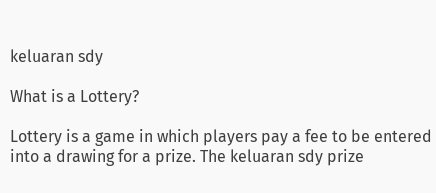keluaran sdy

What is a Lottery?

Lottery is a game in which players pay a fee to be entered into a drawing for a prize. The keluaran sdy prize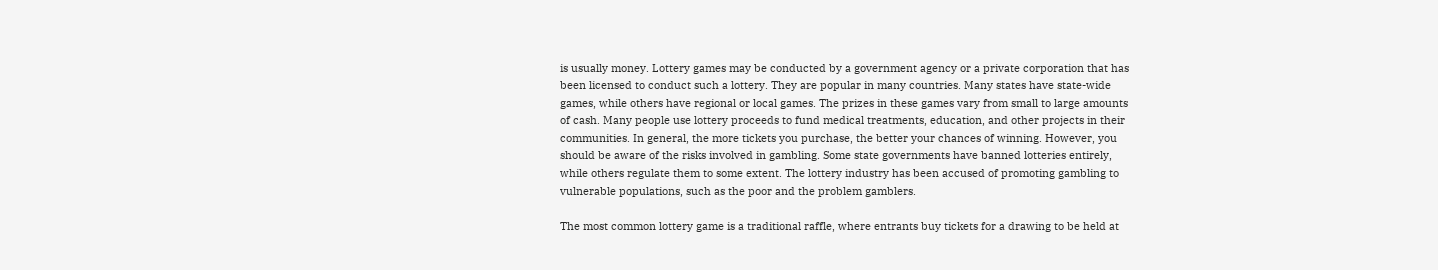is usually money. Lottery games may be conducted by a government agency or a private corporation that has been licensed to conduct such a lottery. They are popular in many countries. Many states have state-wide games, while others have regional or local games. The prizes in these games vary from small to large amounts of cash. Many people use lottery proceeds to fund medical treatments, education, and other projects in their communities. In general, the more tickets you purchase, the better your chances of winning. However, you should be aware of the risks involved in gambling. Some state governments have banned lotteries entirely, while others regulate them to some extent. The lottery industry has been accused of promoting gambling to vulnerable populations, such as the poor and the problem gamblers.

The most common lottery game is a traditional raffle, where entrants buy tickets for a drawing to be held at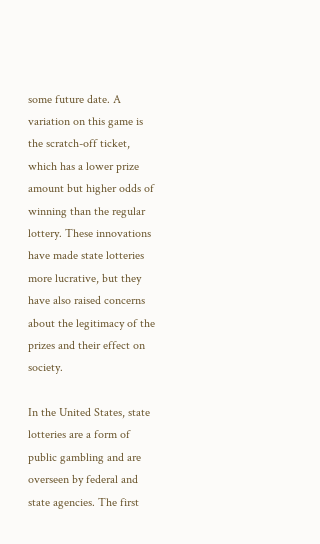some future date. A variation on this game is the scratch-off ticket, which has a lower prize amount but higher odds of winning than the regular lottery. These innovations have made state lotteries more lucrative, but they have also raised concerns about the legitimacy of the prizes and their effect on society.

In the United States, state lotteries are a form of public gambling and are overseen by federal and state agencies. The first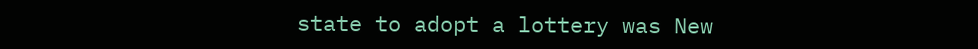state to adopt a lottery was New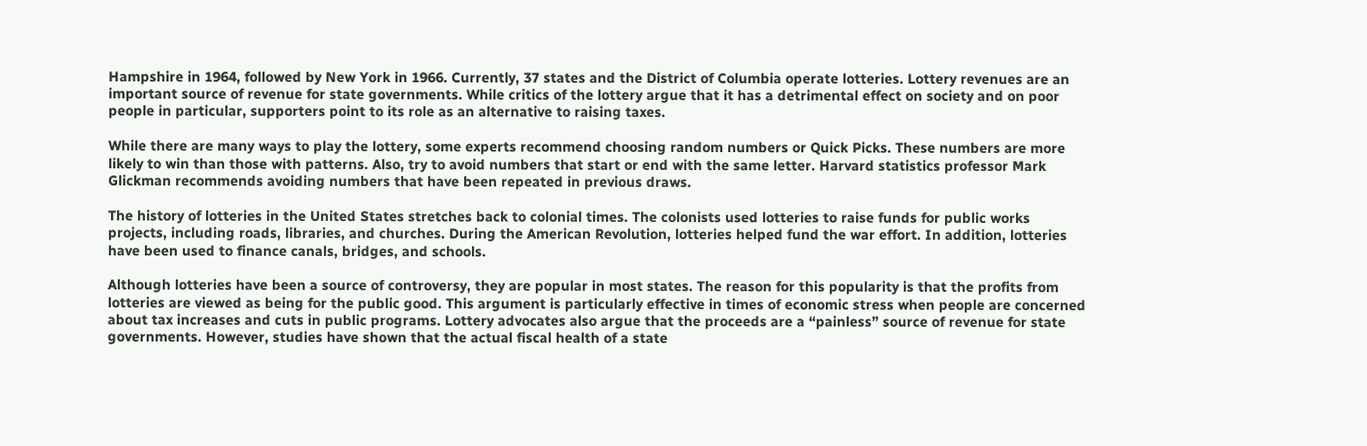Hampshire in 1964, followed by New York in 1966. Currently, 37 states and the District of Columbia operate lotteries. Lottery revenues are an important source of revenue for state governments. While critics of the lottery argue that it has a detrimental effect on society and on poor people in particular, supporters point to its role as an alternative to raising taxes.

While there are many ways to play the lottery, some experts recommend choosing random numbers or Quick Picks. These numbers are more likely to win than those with patterns. Also, try to avoid numbers that start or end with the same letter. Harvard statistics professor Mark Glickman recommends avoiding numbers that have been repeated in previous draws.

The history of lotteries in the United States stretches back to colonial times. The colonists used lotteries to raise funds for public works projects, including roads, libraries, and churches. During the American Revolution, lotteries helped fund the war effort. In addition, lotteries have been used to finance canals, bridges, and schools.

Although lotteries have been a source of controversy, they are popular in most states. The reason for this popularity is that the profits from lotteries are viewed as being for the public good. This argument is particularly effective in times of economic stress when people are concerned about tax increases and cuts in public programs. Lottery advocates also argue that the proceeds are a “painless” source of revenue for state governments. However, studies have shown that the actual fiscal health of a state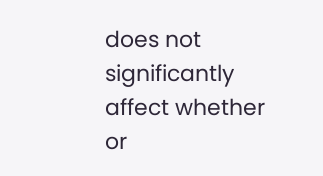does not significantly affect whether or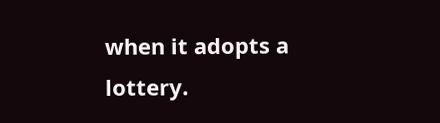when it adopts a lottery.